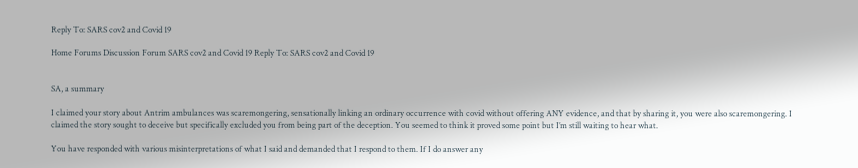Reply To: SARS cov2 and Covid 19

Home Forums Discussion Forum SARS cov2 and Covid 19 Reply To: SARS cov2 and Covid 19


SA, a summary

I claimed your story about Antrim ambulances was scaremongering, sensationally linking an ordinary occurrence with covid without offering ANY evidence, and that by sharing it, you were also scaremongering. I claimed the story sought to deceive but specifically excluded you from being part of the deception. You seemed to think it proved some point but I’m still waiting to hear what.

You have responded with various misinterpretations of what I said and demanded that I respond to them. If I do answer any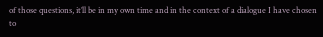of those questions, it’ll be in my own time and in the context of a dialogue I have chosen to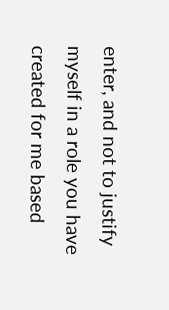enter, and not to justify myself in a role you have created for me based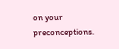on your preconceptions.